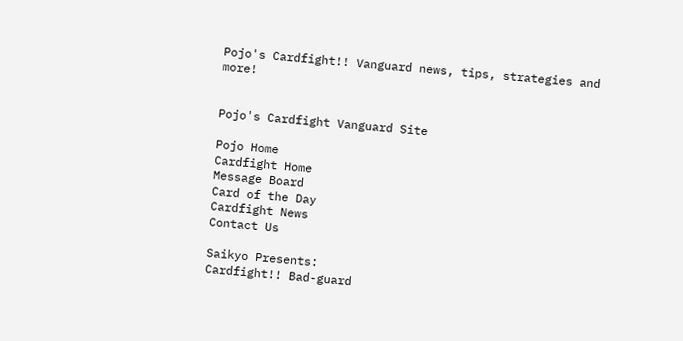Pojo's Cardfight!! Vanguard news, tips, strategies and more!


Pojo's Cardfight Vanguard Site

Pojo Home
Cardfight Home
Message Board
Card of the Day
Cardfight News
Contact Us

Saikyo Presents:
Cardfight!! Bad-guard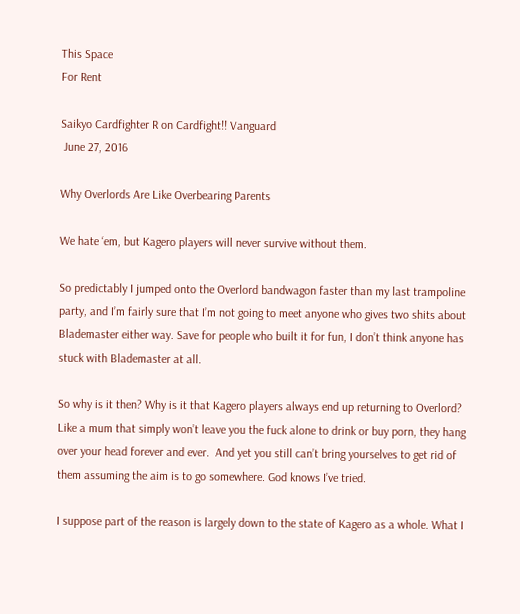This Space
For Rent

Saikyo Cardfighter R on Cardfight!! Vanguard
 June 27, 2016

Why Overlords Are Like Overbearing Parents

We hate ‘em, but Kagero players will never survive without them.

So predictably I jumped onto the Overlord bandwagon faster than my last trampoline party, and I’m fairly sure that I’m not going to meet anyone who gives two shits about Blademaster either way. Save for people who built it for fun, I don’t think anyone has stuck with Blademaster at all.

So why is it then? Why is it that Kagero players always end up returning to Overlord? Like a mum that simply won’t leave you the fuck alone to drink or buy porn, they hang over your head forever and ever.  And yet you still can’t bring yourselves to get rid of them assuming the aim is to go somewhere. God knows I’ve tried.

I suppose part of the reason is largely down to the state of Kagero as a whole. What I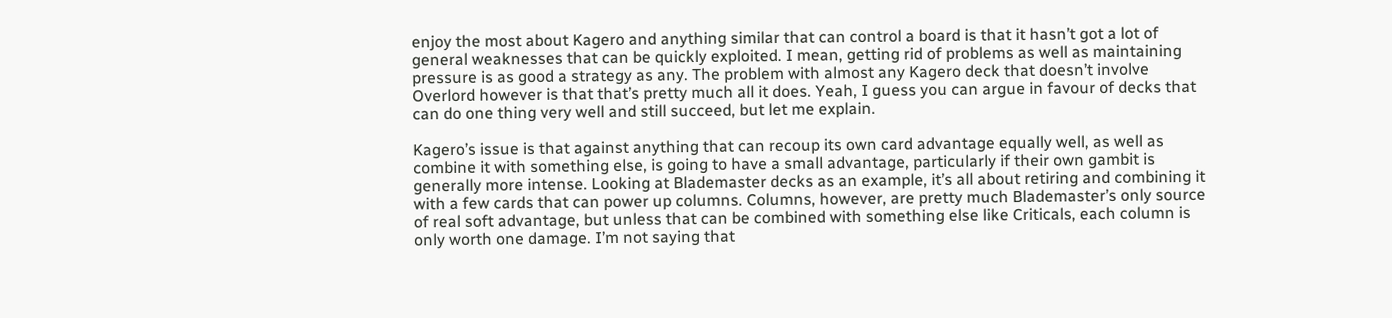enjoy the most about Kagero and anything similar that can control a board is that it hasn’t got a lot of general weaknesses that can be quickly exploited. I mean, getting rid of problems as well as maintaining pressure is as good a strategy as any. The problem with almost any Kagero deck that doesn’t involve Overlord however is that that’s pretty much all it does. Yeah, I guess you can argue in favour of decks that can do one thing very well and still succeed, but let me explain.

Kagero’s issue is that against anything that can recoup its own card advantage equally well, as well as combine it with something else, is going to have a small advantage, particularly if their own gambit is generally more intense. Looking at Blademaster decks as an example, it’s all about retiring and combining it with a few cards that can power up columns. Columns, however, are pretty much Blademaster’s only source of real soft advantage, but unless that can be combined with something else like Criticals, each column is only worth one damage. I’m not saying that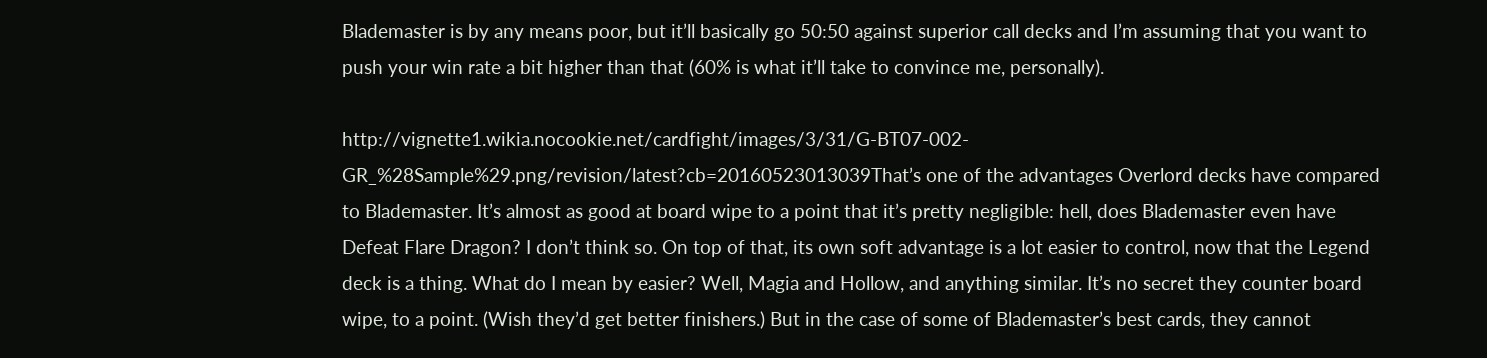Blademaster is by any means poor, but it’ll basically go 50:50 against superior call decks and I’m assuming that you want to push your win rate a bit higher than that (60% is what it’ll take to convince me, personally).

http://vignette1.wikia.nocookie.net/cardfight/images/3/31/G-BT07-002-GR_%28Sample%29.png/revision/latest?cb=20160523013039That’s one of the advantages Overlord decks have compared to Blademaster. It’s almost as good at board wipe to a point that it’s pretty negligible: hell, does Blademaster even have Defeat Flare Dragon? I don’t think so. On top of that, its own soft advantage is a lot easier to control, now that the Legend deck is a thing. What do I mean by easier? Well, Magia and Hollow, and anything similar. It’s no secret they counter board wipe, to a point. (Wish they’d get better finishers.) But in the case of some of Blademaster’s best cards, they cannot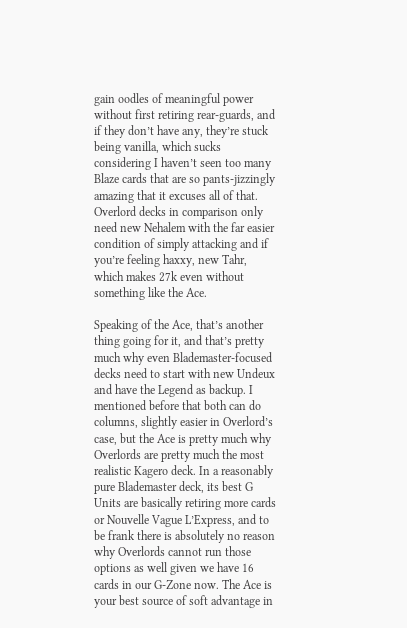gain oodles of meaningful power without first retiring rear-guards, and if they don’t have any, they’re stuck being vanilla, which sucks considering I haven’t seen too many Blaze cards that are so pants-jizzingly amazing that it excuses all of that. Overlord decks in comparison only need new Nehalem with the far easier condition of simply attacking and if you’re feeling haxxy, new Tahr, which makes 27k even without something like the Ace.

Speaking of the Ace, that’s another thing going for it, and that’s pretty much why even Blademaster-focused decks need to start with new Undeux and have the Legend as backup. I mentioned before that both can do columns, slightly easier in Overlord’s case, but the Ace is pretty much why Overlords are pretty much the most realistic Kagero deck. In a reasonably pure Blademaster deck, its best G Units are basically retiring more cards or Nouvelle Vague L’Express, and to be frank there is absolutely no reason why Overlords cannot run those options as well given we have 16 cards in our G-Zone now. The Ace is your best source of soft advantage in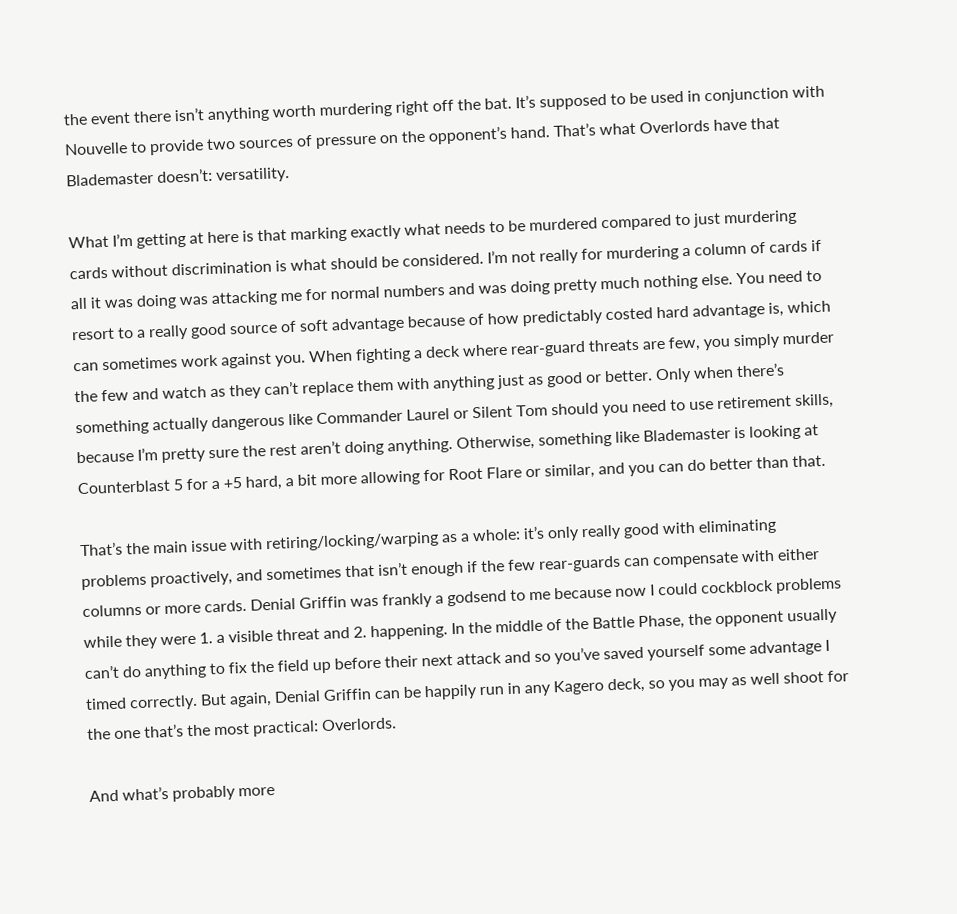the event there isn’t anything worth murdering right off the bat. It’s supposed to be used in conjunction with Nouvelle to provide two sources of pressure on the opponent’s hand. That’s what Overlords have that Blademaster doesn’t: versatility.

What I’m getting at here is that marking exactly what needs to be murdered compared to just murdering cards without discrimination is what should be considered. I’m not really for murdering a column of cards if all it was doing was attacking me for normal numbers and was doing pretty much nothing else. You need to resort to a really good source of soft advantage because of how predictably costed hard advantage is, which can sometimes work against you. When fighting a deck where rear-guard threats are few, you simply murder the few and watch as they can’t replace them with anything just as good or better. Only when there’s something actually dangerous like Commander Laurel or Silent Tom should you need to use retirement skills, because I’m pretty sure the rest aren’t doing anything. Otherwise, something like Blademaster is looking at Counterblast 5 for a +5 hard, a bit more allowing for Root Flare or similar, and you can do better than that.

That’s the main issue with retiring/locking/warping as a whole: it’s only really good with eliminating problems proactively, and sometimes that isn’t enough if the few rear-guards can compensate with either columns or more cards. Denial Griffin was frankly a godsend to me because now I could cockblock problems while they were 1. a visible threat and 2. happening. In the middle of the Battle Phase, the opponent usually can’t do anything to fix the field up before their next attack and so you’ve saved yourself some advantage I timed correctly. But again, Denial Griffin can be happily run in any Kagero deck, so you may as well shoot for the one that’s the most practical: Overlords.

And what’s probably more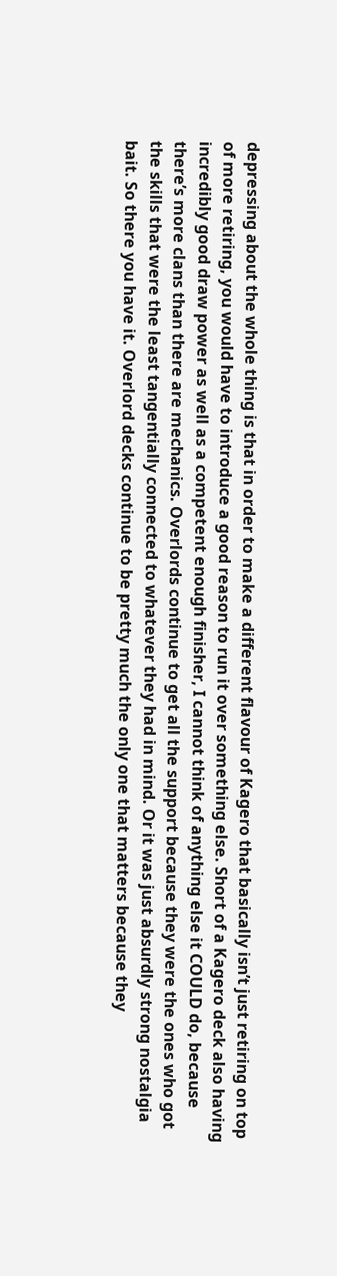depressing about the whole thing is that in order to make a different flavour of Kagero that basically isn’t just retiring on top of more retiring, you would have to introduce a good reason to run it over something else. Short of a Kagero deck also having incredibly good draw power as well as a competent enough finisher, I cannot think of anything else it COULD do, because there’s more clans than there are mechanics. Overlords continue to get all the support because they were the ones who got the skills that were the least tangentially connected to whatever they had in mind. Or it was just absurdly strong nostalgia bait. So there you have it. Overlord decks continue to be pretty much the only one that matters because they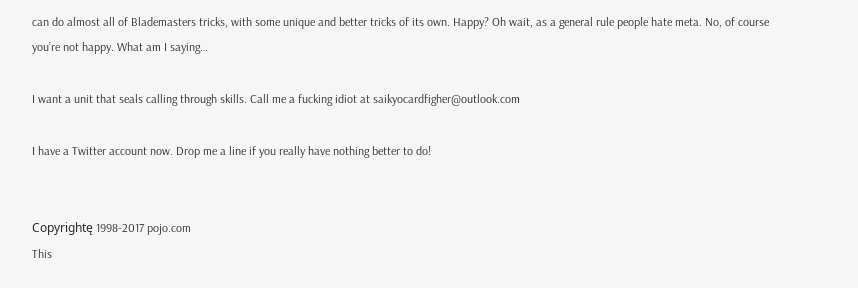can do almost all of Blademasters tricks, with some unique and better tricks of its own. Happy? Oh wait, as a general rule people hate meta. No, of course you’re not happy. What am I saying…

I want a unit that seals calling through skills. Call me a fucking idiot at saikyocardfigher@outlook.com

I have a Twitter account now. Drop me a line if you really have nothing better to do!


Copyrightę 1998-2017 pojo.com
This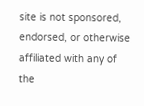site is not sponsored, endorsed, or otherwise affiliated with any of the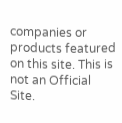companies or products featured on this site. This is not an Official Site.